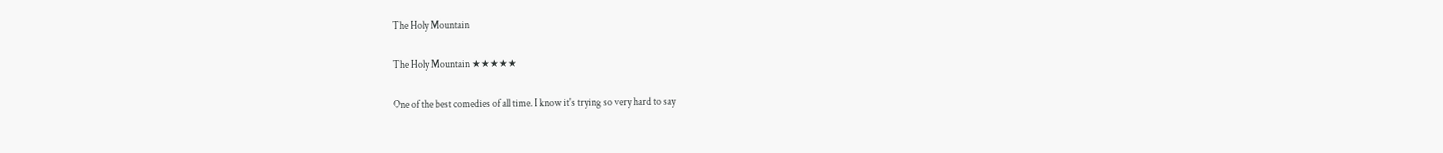The Holy Mountain

The Holy Mountain ★★★★★

One of the best comedies of all time. I know it's trying so very hard to say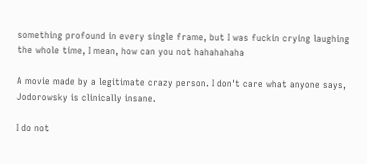something profound in every single frame, but I was fuckin crying laughing the whole time, I mean, how can you not hahahahaha

A movie made by a legitimate crazy person. I don't care what anyone says, Jodorowsky is clinically insane.

I do not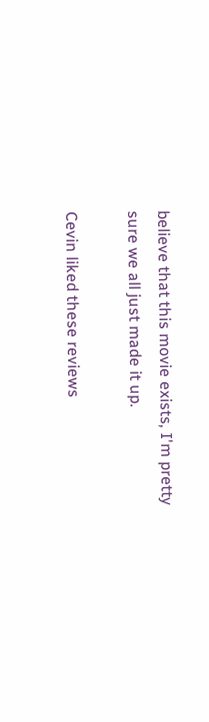believe that this movie exists, I'm pretty sure we all just made it up.

Cevin liked these reviews